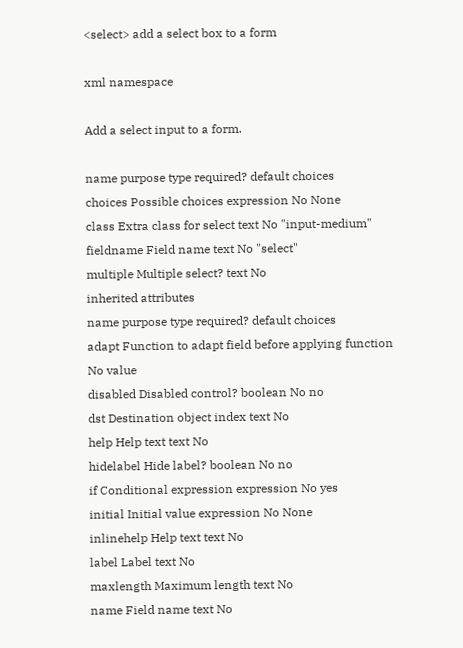<select> add a select box to a form

xml namespace

Add a select input to a form.

name purpose type required? default choices
choices Possible choices expression No None
class Extra class for select text No "input-medium"
fieldname Field name text No "select"
multiple Multiple select? text No
inherited attributes
name purpose type required? default choices
adapt Function to adapt field before applying function No value
disabled Disabled control? boolean No no
dst Destination object index text No
help Help text text No
hidelabel Hide label? boolean No no
if Conditional expression expression No yes
initial Initial value expression No None
inlinehelp Help text text No
label Label text No
maxlength Maximum length text No
name Field name text No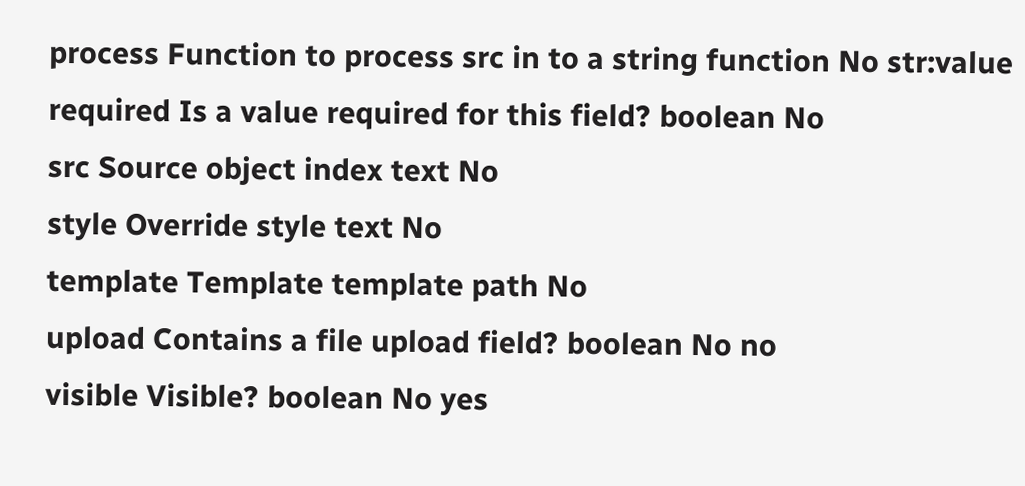process Function to process src in to a string function No str:value
required Is a value required for this field? boolean No
src Source object index text No
style Override style text No
template Template template path No
upload Contains a file upload field? boolean No no
visible Visible? boolean No yes